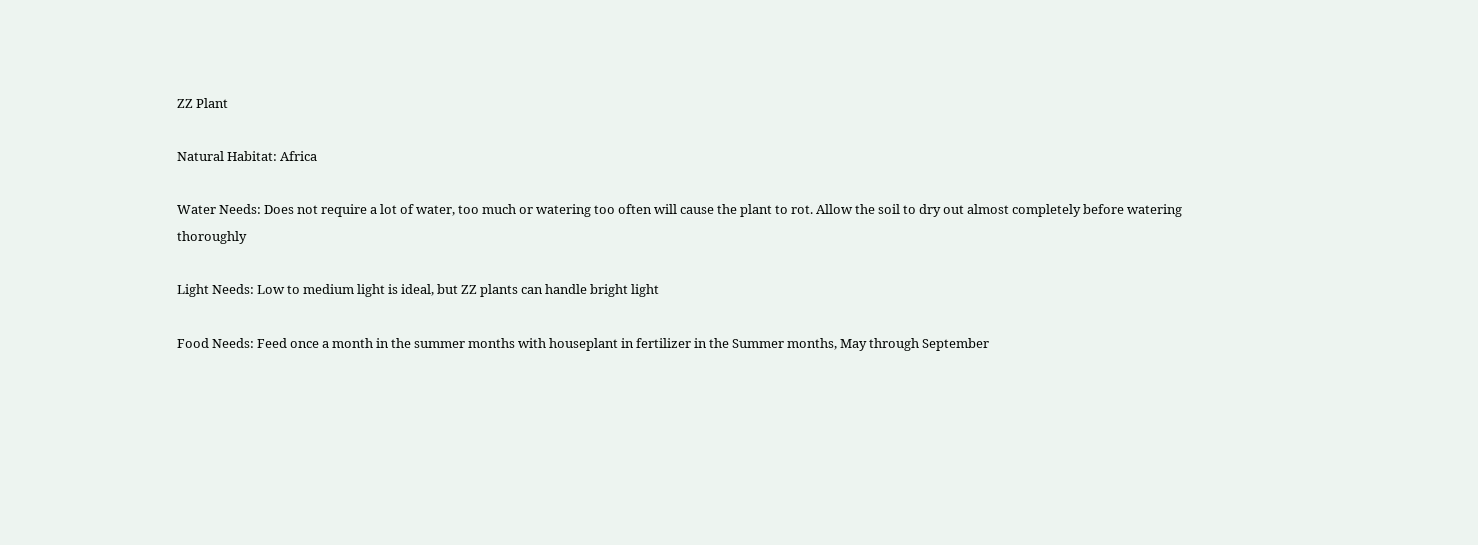ZZ Plant

Natural Habitat: Africa

Water Needs: Does not require a lot of water, too much or watering too often will cause the plant to rot. Allow the soil to dry out almost completely before watering thoroughly

Light Needs: Low to medium light is ideal, but ZZ plants can handle bright light

Food Needs: Feed once a month in the summer months with houseplant in fertilizer in the Summer months, May through September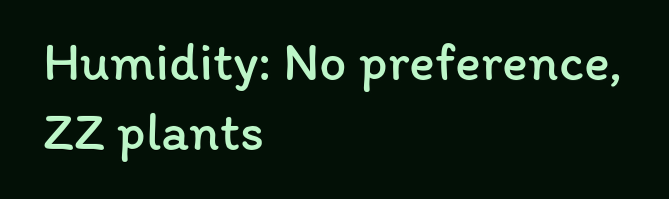Humidity: No preference, ZZ plants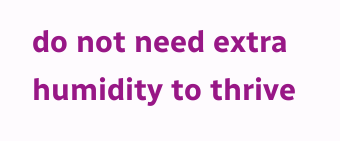do not need extra humidity to thrive